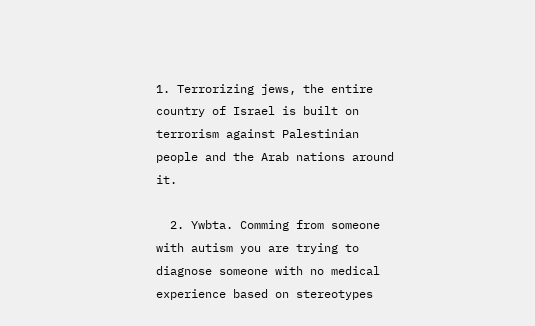1. Terrorizing jews, the entire country of Israel is built on terrorism against Palestinian people and the Arab nations around it.

  2. Ywbta. Comming from someone with autism you are trying to diagnose someone with no medical experience based on stereotypes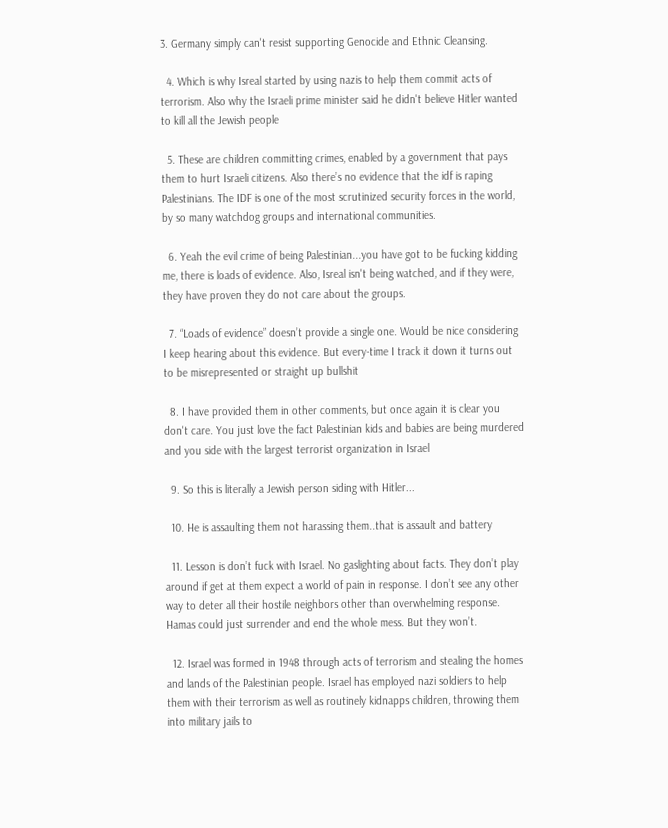3. Germany simply can't resist supporting Genocide and Ethnic Cleansing.

  4. Which is why Isreal started by using nazis to help them commit acts of terrorism. Also why the Israeli prime minister said he didn't believe Hitler wanted to kill all the Jewish people

  5. These are children committing crimes, enabled by a government that pays them to hurt Israeli citizens. Also there’s no evidence that the idf is raping Palestinians. The IDF is one of the most scrutinized security forces in the world, by so many watchdog groups and international communities.

  6. Yeah the evil crime of being Palestinian...you have got to be fucking kidding me, there is loads of evidence. Also, Isreal isn't being watched, and if they were, they have proven they do not care about the groups.

  7. “Loads of evidence” doesn’t provide a single one. Would be nice considering I keep hearing about this evidence. But every-time I track it down it turns out to be misrepresented or straight up bullshit

  8. I have provided them in other comments, but once again it is clear you don't care. You just love the fact Palestinian kids and babies are being murdered and you side with the largest terrorist organization in Israel

  9. So this is literally a Jewish person siding with Hitler...

  10. He is assaulting them not harassing them..that is assault and battery

  11. Lesson is don’t fuck with Israel. No gaslighting about facts. They don’t play around if get at them expect a world of pain in response. I don’t see any other way to deter all their hostile neighbors other than overwhelming response. Hamas could just surrender and end the whole mess. But they won’t.

  12. Israel was formed in 1948 through acts of terrorism and stealing the homes and lands of the Palestinian people. Israel has employed nazi soldiers to help them with their terrorism as well as routinely kidnapps children, throwing them into military jails to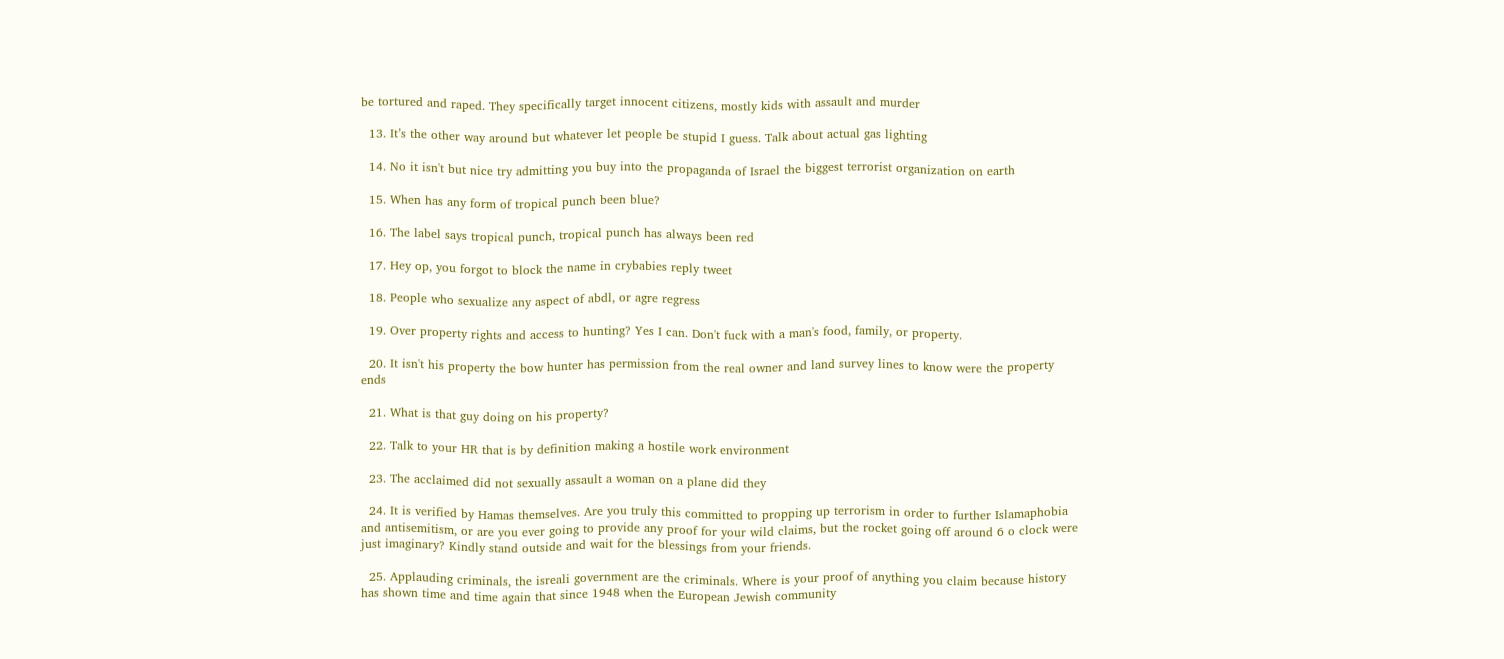be tortured and raped. They specifically target innocent citizens, mostly kids with assault and murder

  13. It’s the other way around but whatever let people be stupid I guess. Talk about actual gas lighting

  14. No it isn't but nice try admitting you buy into the propaganda of Israel the biggest terrorist organization on earth

  15. When has any form of tropical punch been blue?

  16. The label says tropical punch, tropical punch has always been red

  17. Hey op, you forgot to block the name in crybabies reply tweet

  18. People who sexualize any aspect of abdl, or agre regress

  19. Over property rights and access to hunting? Yes I can. Don't fuck with a man's food, family, or property.

  20. It isn't his property the bow hunter has permission from the real owner and land survey lines to know were the property ends

  21. What is that guy doing on his property?

  22. Talk to your HR that is by definition making a hostile work environment

  23. The acclaimed did not sexually assault a woman on a plane did they

  24. It is verified by Hamas themselves. Are you truly this committed to propping up terrorism in order to further Islamaphobia and antisemitism, or are you ever going to provide any proof for your wild claims, but the rocket going off around 6 o clock were just imaginary? Kindly stand outside and wait for the blessings from your friends.

  25. Applauding criminals, the isreali government are the criminals. Where is your proof of anything you claim because history has shown time and time again that since 1948 when the European Jewish community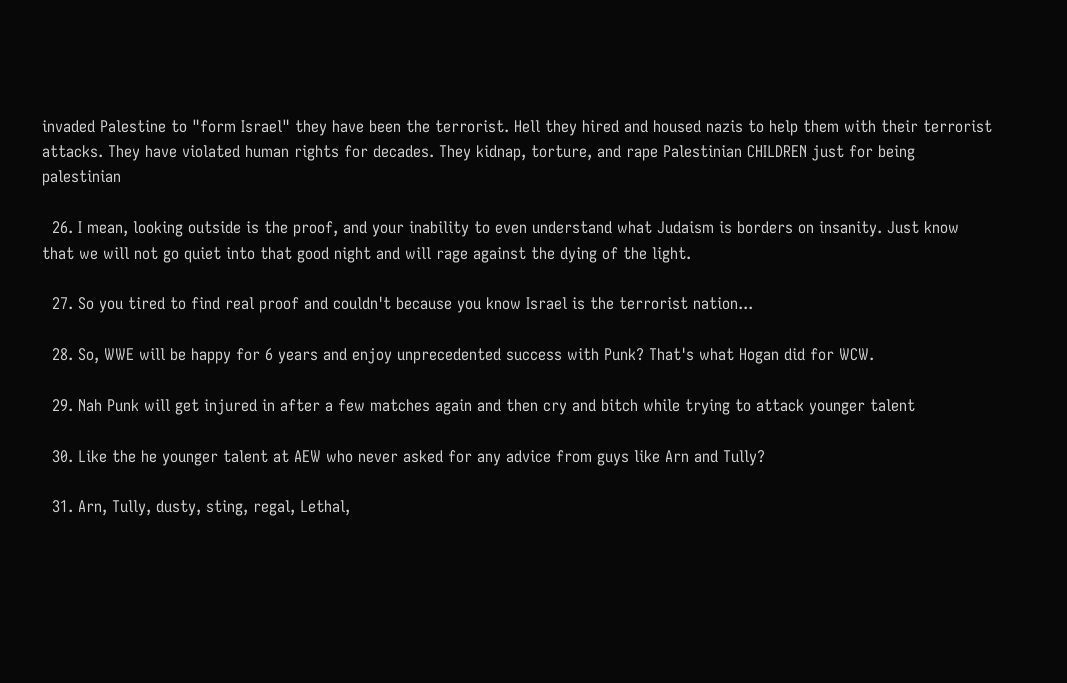invaded Palestine to "form Israel" they have been the terrorist. Hell they hired and housed nazis to help them with their terrorist attacks. They have violated human rights for decades. They kidnap, torture, and rape Palestinian CHILDREN just for being palestinian

  26. I mean, looking outside is the proof, and your inability to even understand what Judaism is borders on insanity. Just know that we will not go quiet into that good night and will rage against the dying of the light.

  27. So you tired to find real proof and couldn't because you know Israel is the terrorist nation...

  28. So, WWE will be happy for 6 years and enjoy unprecedented success with Punk? That's what Hogan did for WCW.

  29. Nah Punk will get injured in after a few matches again and then cry and bitch while trying to attack younger talent

  30. Like the he younger talent at AEW who never asked for any advice from guys like Arn and Tully?

  31. Arn, Tully, dusty, sting, regal, Lethal,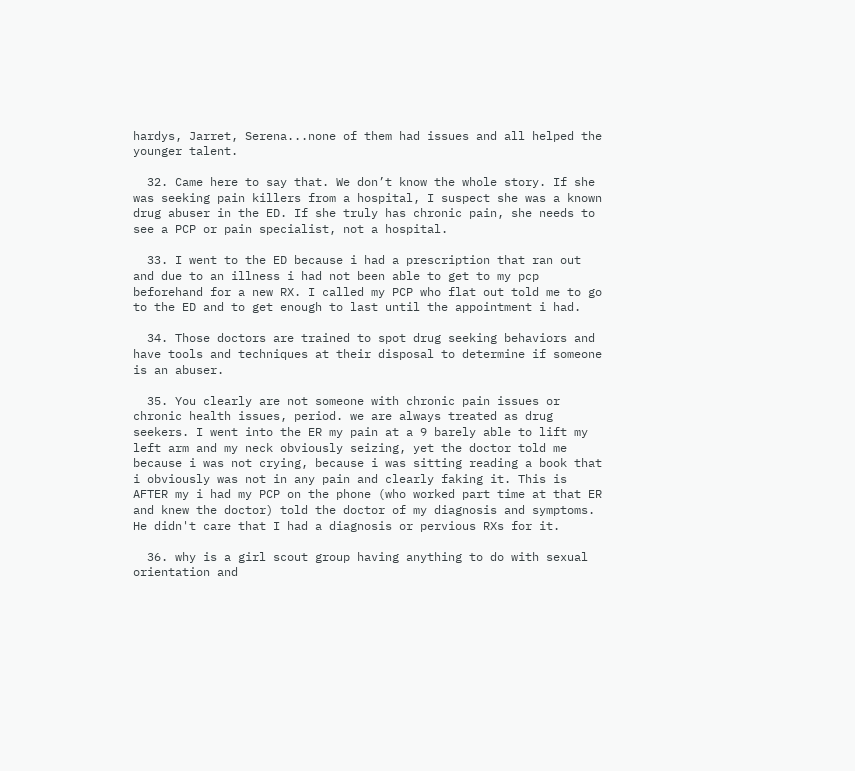hardys, Jarret, Serena...none of them had issues and all helped the younger talent.

  32. Came here to say that. We don’t know the whole story. If she was seeking pain killers from a hospital, I suspect she was a known drug abuser in the ED. If she truly has chronic pain, she needs to see a PCP or pain specialist, not a hospital.

  33. I went to the ED because i had a prescription that ran out and due to an illness i had not been able to get to my pcp beforehand for a new RX. I called my PCP who flat out told me to go to the ED and to get enough to last until the appointment i had.

  34. Those doctors are trained to spot drug seeking behaviors and have tools and techniques at their disposal to determine if someone is an abuser.

  35. You clearly are not someone with chronic pain issues or chronic health issues, period. we are always treated as drug seekers. I went into the ER my pain at a 9 barely able to lift my left arm and my neck obviously seizing, yet the doctor told me because i was not crying, because i was sitting reading a book that i obviously was not in any pain and clearly faking it. This is AFTER my i had my PCP on the phone (who worked part time at that ER and knew the doctor) told the doctor of my diagnosis and symptoms. He didn't care that I had a diagnosis or pervious RXs for it.

  36. why is a girl scout group having anything to do with sexual orientation and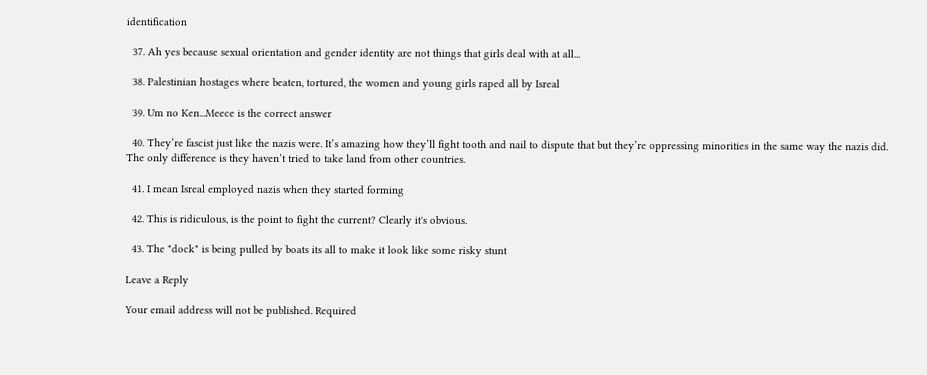identification

  37. Ah yes because sexual orientation and gender identity are not things that girls deal with at all...

  38. Palestinian hostages where beaten, tortured, the women and young girls raped all by Isreal

  39. Um no Ken...Meece is the correct answer

  40. They’re fascist just like the nazis were. It’s amazing how they’ll fight tooth and nail to dispute that but they’re oppressing minorities in the same way the nazis did. The only difference is they haven’t tried to take land from other countries.

  41. I mean Isreal employed nazis when they started forming

  42. This is ridiculous, is the point to fight the current? Clearly it's obvious.

  43. The "dock" is being pulled by boats its all to make it look like some risky stunt

Leave a Reply

Your email address will not be published. Required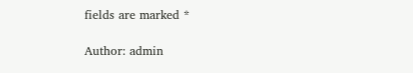fields are marked *

Author: admin